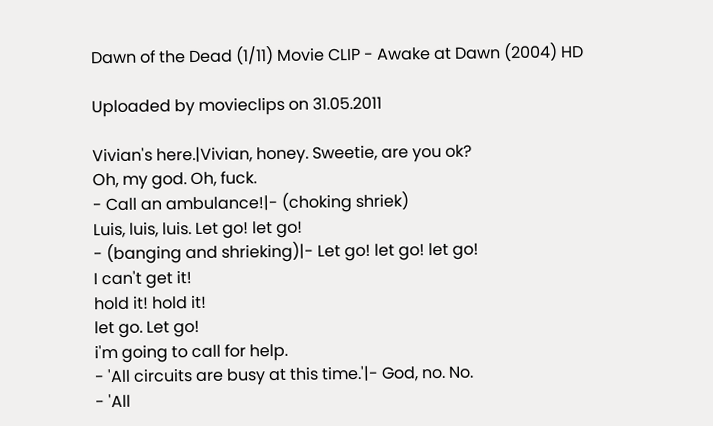Dawn of the Dead (1/11) Movie CLIP - Awake at Dawn (2004) HD

Uploaded by movieclips on 31.05.2011

Vivian's here.|Vivian, honey. Sweetie, are you ok?
Oh, my god. Oh, fuck.
- Call an ambulance!|- (choking shriek)
Luis, luis, luis. Let go! let go!
- (banging and shrieking)|- Let go! let go! let go!
I can't get it!
hold it! hold it!
let go. Let go!
i'm going to call for help.
- 'All circuits are busy at this time.'|- God, no. No.
- 'All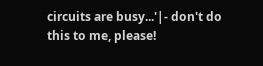circuits are busy...'|- don't do this to me, please!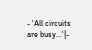- 'All circuits are busy...'|-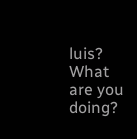luis? What are you doing?